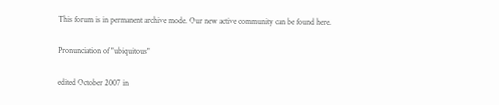This forum is in permanent archive mode. Our new active community can be found here.

Pronunciation of "ubiquitous"

edited October 2007 in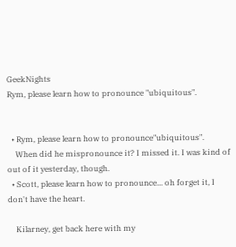GeekNights
Rym, please learn how to pronounce "ubiquitous".


  • Rym, please learn how to pronounce"ubiquitous".
    When did he mispronounce it? I missed it. I was kind of out of it yesterday, though.
  • Scott, please learn how to pronounce... oh forget it, I don't have the heart.

    Kilarney, get back here with my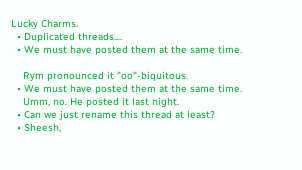Lucky Charms.
  • Duplicated threads....
  • We must have posted them at the same time.

    Rym pronounced it "oo"-biquitous.
  • We must have posted them at the same time.
    Umm, no. He posted it last night.
  • Can we just rename this thread at least?
  • Sheesh,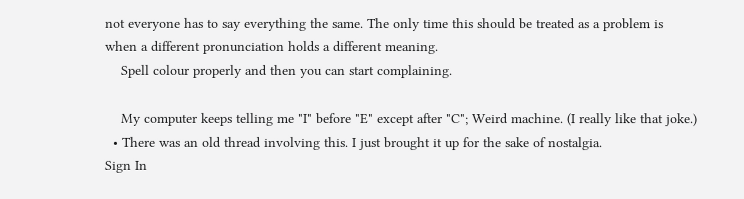not everyone has to say everything the same. The only time this should be treated as a problem is when a different pronunciation holds a different meaning.
    Spell colour properly and then you can start complaining.

    My computer keeps telling me "I" before "E" except after "C"; Weird machine. (I really like that joke.)
  • There was an old thread involving this. I just brought it up for the sake of nostalgia.
Sign In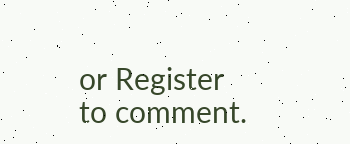or Register to comment.